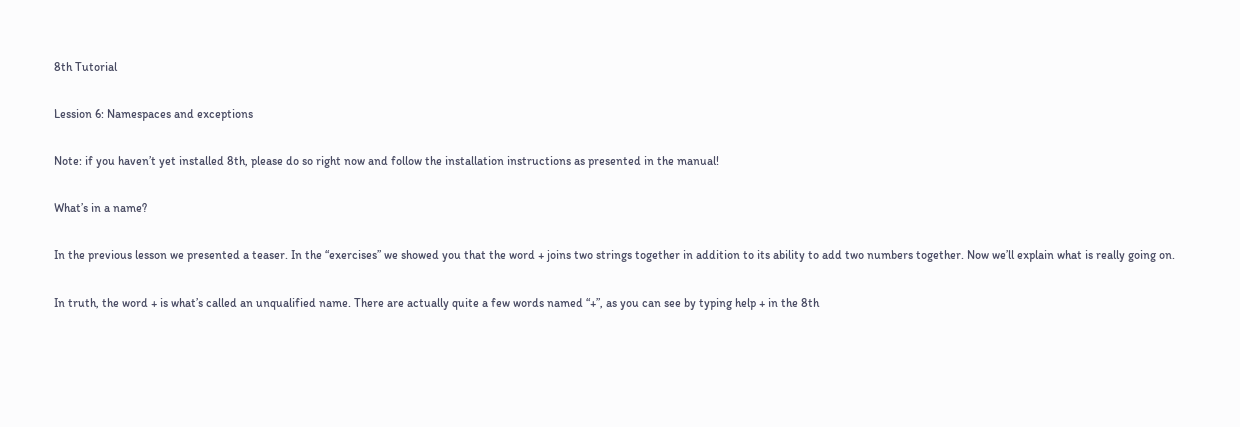8th Tutorial

Lession 6: Namespaces and exceptions

Note: if you haven’t yet installed 8th, please do so right now and follow the installation instructions as presented in the manual!

What’s in a name?

In the previous lesson we presented a teaser. In the “exercises” we showed you that the word + joins two strings together in addition to its ability to add two numbers together. Now we’ll explain what is really going on.

In truth, the word + is what’s called an unqualified name. There are actually quite a few words named “+”, as you can see by typing help + in the 8th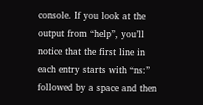console. If you look at the output from “help”, you’ll notice that the first line in each entry starts with “ns:” followed by a space and then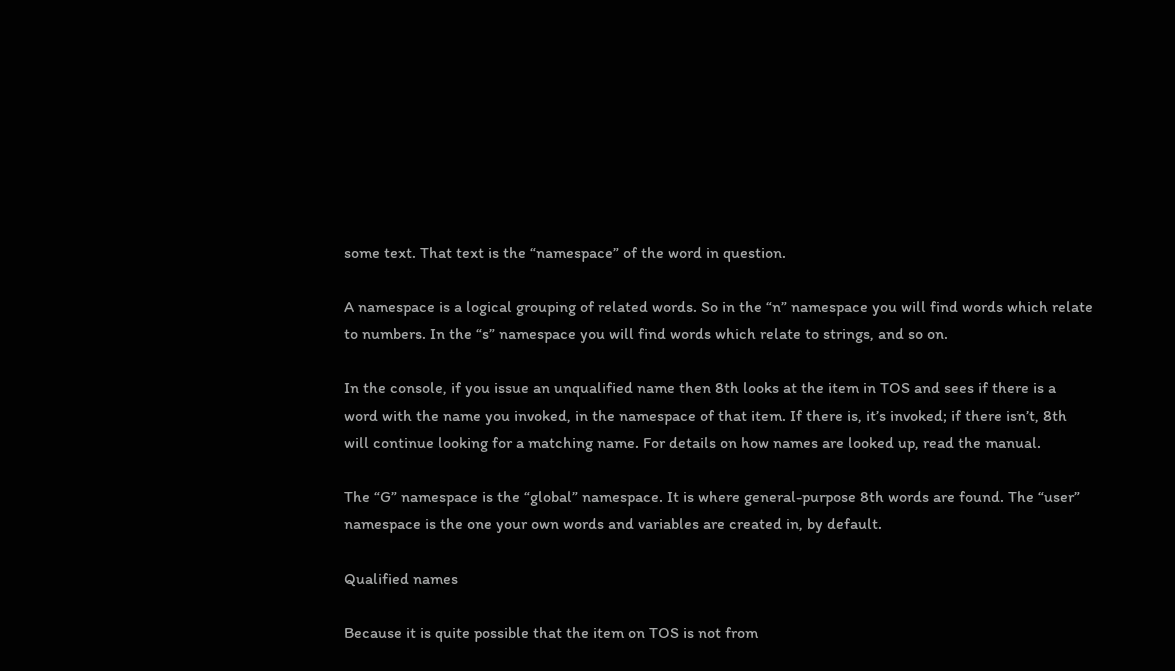some text. That text is the “namespace” of the word in question.

A namespace is a logical grouping of related words. So in the “n” namespace you will find words which relate to numbers. In the “s” namespace you will find words which relate to strings, and so on.

In the console, if you issue an unqualified name then 8th looks at the item in TOS and sees if there is a word with the name you invoked, in the namespace of that item. If there is, it’s invoked; if there isn’t, 8th will continue looking for a matching name. For details on how names are looked up, read the manual.

The “G” namespace is the “global” namespace. It is where general-purpose 8th words are found. The “user” namespace is the one your own words and variables are created in, by default.

Qualified names

Because it is quite possible that the item on TOS is not from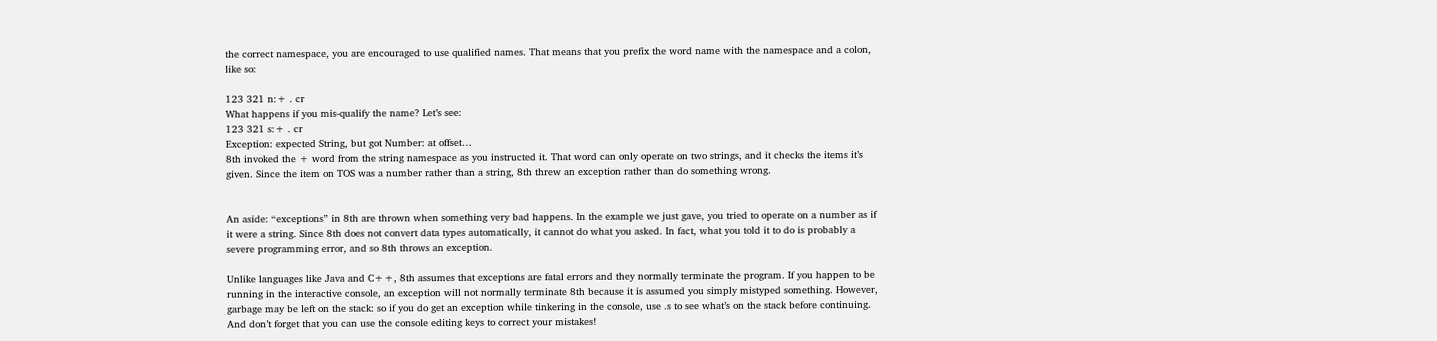the correct namespace, you are encouraged to use qualified names. That means that you prefix the word name with the namespace and a colon, like so:

123 321 n:+ . cr
What happens if you mis-qualify the name? Let’s see:
123 321 s:+ . cr
Exception: expected String, but got Number: at offset…
8th invoked the + word from the string namespace as you instructed it. That word can only operate on two strings, and it checks the items it’s given. Since the item on TOS was a number rather than a string, 8th threw an exception rather than do something wrong.


An aside: “exceptions” in 8th are thrown when something very bad happens. In the example we just gave, you tried to operate on a number as if it were a string. Since 8th does not convert data types automatically, it cannot do what you asked. In fact, what you told it to do is probably a severe programming error, and so 8th throws an exception.

Unlike languages like Java and C++, 8th assumes that exceptions are fatal errors and they normally terminate the program. If you happen to be running in the interactive console, an exception will not normally terminate 8th because it is assumed you simply mistyped something. However, garbage may be left on the stack: so if you do get an exception while tinkering in the console, use .s to see what’s on the stack before continuing. And don’t forget that you can use the console editing keys to correct your mistakes!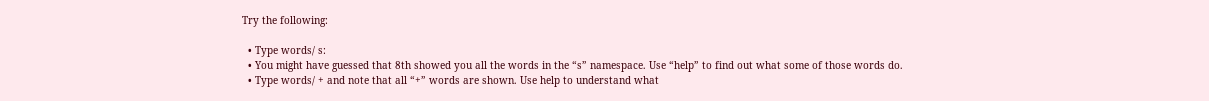Try the following:

  • Type words/ s:
  • You might have guessed that 8th showed you all the words in the “s” namespace. Use “help” to find out what some of those words do.
  • Type words/ + and note that all “+” words are shown. Use help to understand what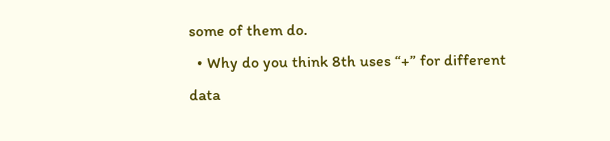some of them do.
  • Why do you think 8th uses “+” for different data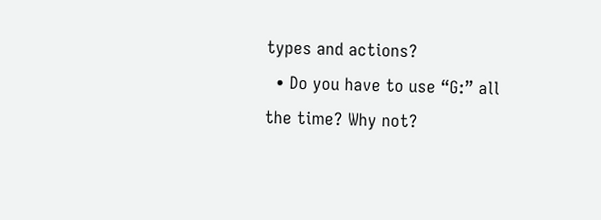types and actions?
  • Do you have to use “G:” all the time? Why not?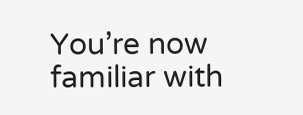You’re now familiar with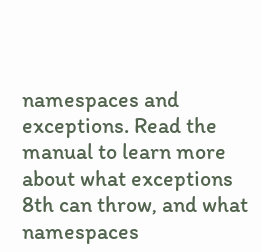namespaces and exceptions. Read the manual to learn more about what exceptions 8th can throw, and what namespaces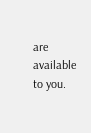are available to you.